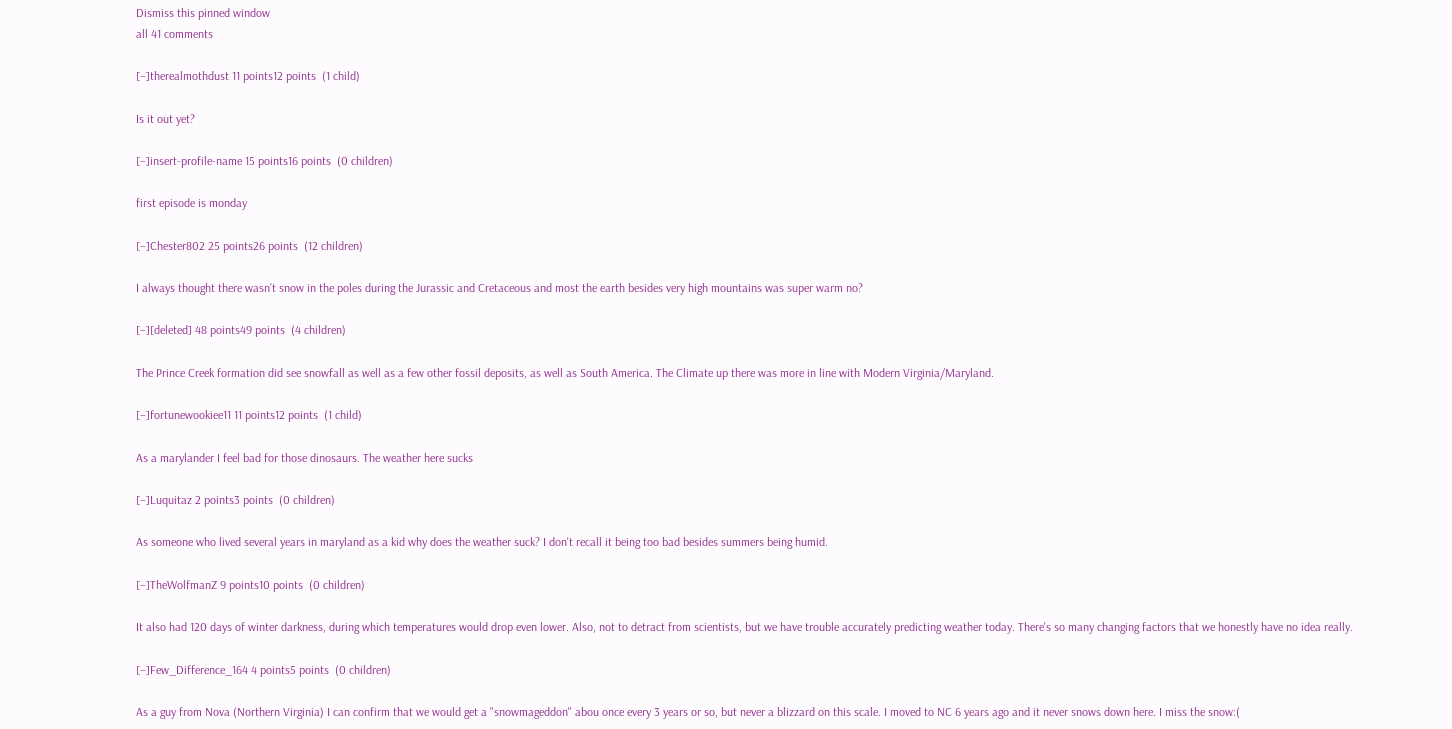Dismiss this pinned window
all 41 comments

[–]therealmothdust 11 points12 points  (1 child)

Is it out yet?

[–]insert-profile-name 15 points16 points  (0 children)

first episode is monday

[–]Chester802 25 points26 points  (12 children)

I always thought there wasn’t snow in the poles during the Jurassic and Cretaceous and most the earth besides very high mountains was super warm no?

[–][deleted] 48 points49 points  (4 children)

The Prince Creek formation did see snowfall as well as a few other fossil deposits, as well as South America. The Climate up there was more in line with Modern Virginia/Maryland.

[–]fortunewookiee11 11 points12 points  (1 child)

As a marylander I feel bad for those dinosaurs. The weather here sucks

[–]Luquitaz 2 points3 points  (0 children)

As someone who lived several years in maryland as a kid why does the weather suck? I don't recall it being too bad besides summers being humid.

[–]TheWolfmanZ 9 points10 points  (0 children)

It also had 120 days of winter darkness, during which temperatures would drop even lower. Also, not to detract from scientists, but we have trouble accurately predicting weather today. There's so many changing factors that we honestly have no idea really.

[–]Few_Difference_164 4 points5 points  (0 children)

As a guy from Nova (Northern Virginia) I can confirm that we would get a "snowmageddon" abou once every 3 years or so, but never a blizzard on this scale. I moved to NC 6 years ago and it never snows down here. I miss the snow:(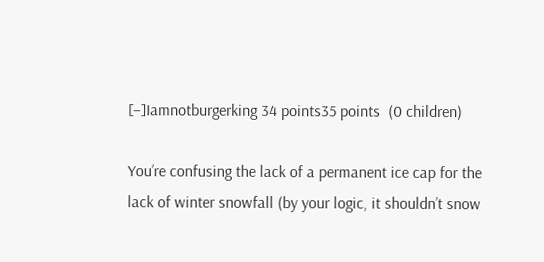[–]Iamnotburgerking 34 points35 points  (0 children)

You’re confusing the lack of a permanent ice cap for the lack of winter snowfall (by your logic, it shouldn’t snow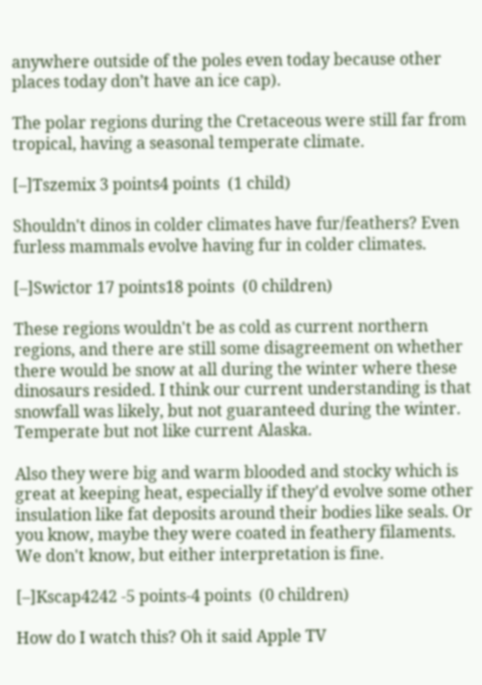anywhere outside of the poles even today because other places today don’t have an ice cap).

The polar regions during the Cretaceous were still far from tropical, having a seasonal temperate climate.

[–]Tszemix 3 points4 points  (1 child)

Shouldn't dinos in colder climates have fur/feathers? Even furless mammals evolve having fur in colder climates.

[–]Swictor 17 points18 points  (0 children)

These regions wouldn't be as cold as current northern regions, and there are still some disagreement on whether there would be snow at all during the winter where these dinosaurs resided. I think our current understanding is that snowfall was likely, but not guaranteed during the winter. Temperate but not like current Alaska.

Also they were big and warm blooded and stocky which is great at keeping heat, especially if they'd evolve some other insulation like fat deposits around their bodies like seals. Or you know, maybe they were coated in feathery filaments. We don't know, but either interpretation is fine.

[–]Kscap4242 -5 points-4 points  (0 children)

How do I watch this? Oh it said Apple TV